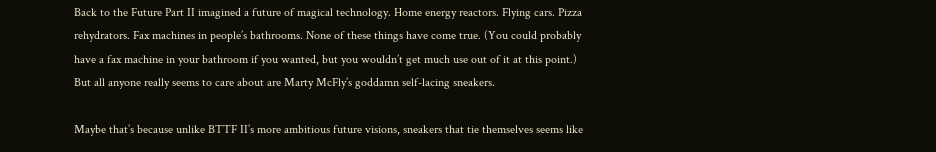Back to the Future Part II imagined a future of magical technology. Home energy reactors. Flying cars. Pizza rehydrators. Fax machines in people’s bathrooms. None of these things have come true. (You could probably have a fax machine in your bathroom if you wanted, but you wouldn’t get much use out of it at this point.) But all anyone really seems to care about are Marty McFly’s goddamn self-lacing sneakers.

Maybe that’s because unlike BTTF II’s more ambitious future visions, sneakers that tie themselves seems like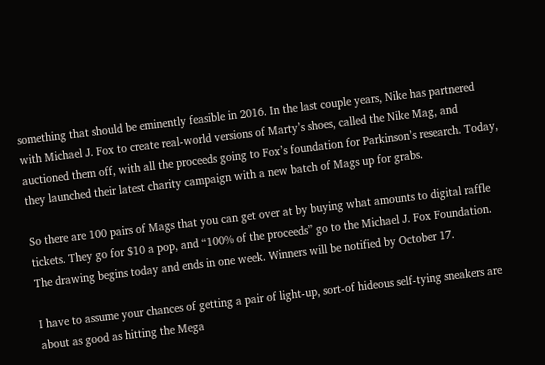something that should be eminently feasible in 2016. In the last couple years, Nike has partnered with Michael J. Fox to create real-world versions of Marty’s shoes, called the Nike Mag, and auctioned them off, with all the proceeds going to Fox’s foundation for Parkinson’s research. Today, they launched their latest charity campaign with a new batch of Mags up for grabs.

So there are 100 pairs of Mags that you can get over at by buying what amounts to digital raffle tickets. They go for $10 a pop, and “100% of the proceeds” go to the Michael J. Fox Foundation. The drawing begins today and ends in one week. Winners will be notified by October 17.

I have to assume your chances of getting a pair of light-up, sort-of hideous self-tying sneakers are about as good as hitting the Mega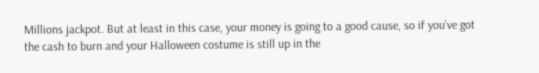Millions jackpot. But at least in this case, your money is going to a good cause, so if you’ve got the cash to burn and your Halloween costume is still up in the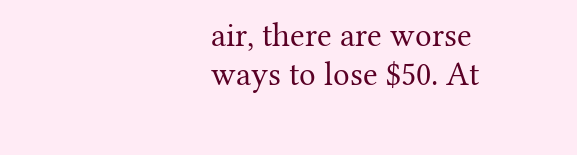air, there are worse ways to lose $50. At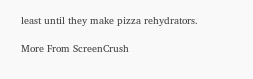least until they make pizza rehydrators.

More From ScreenCrush